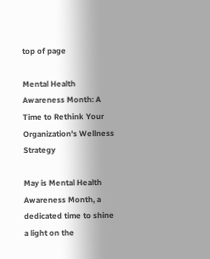top of page

Mental Health Awareness Month: A Time to Rethink Your Organization's Wellness Strategy

May is Mental Health Awareness Month, a dedicated time to shine a light on the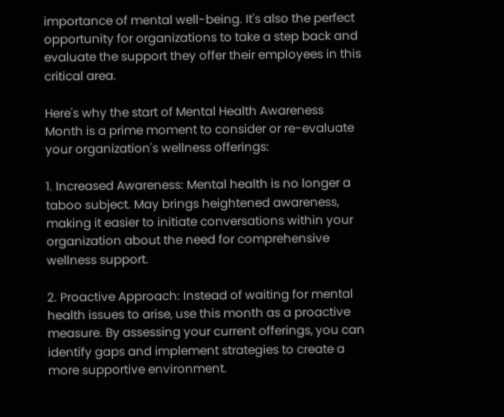importance of mental well-being. It's also the perfect opportunity for organizations to take a step back and evaluate the support they offer their employees in this critical area.

Here's why the start of Mental Health Awareness Month is a prime moment to consider or re-evaluate your organization's wellness offerings:

1. Increased Awareness: Mental health is no longer a taboo subject. May brings heightened awareness, making it easier to initiate conversations within your organization about the need for comprehensive wellness support.

2. Proactive Approach: Instead of waiting for mental health issues to arise, use this month as a proactive measure. By assessing your current offerings, you can identify gaps and implement strategies to create a more supportive environment.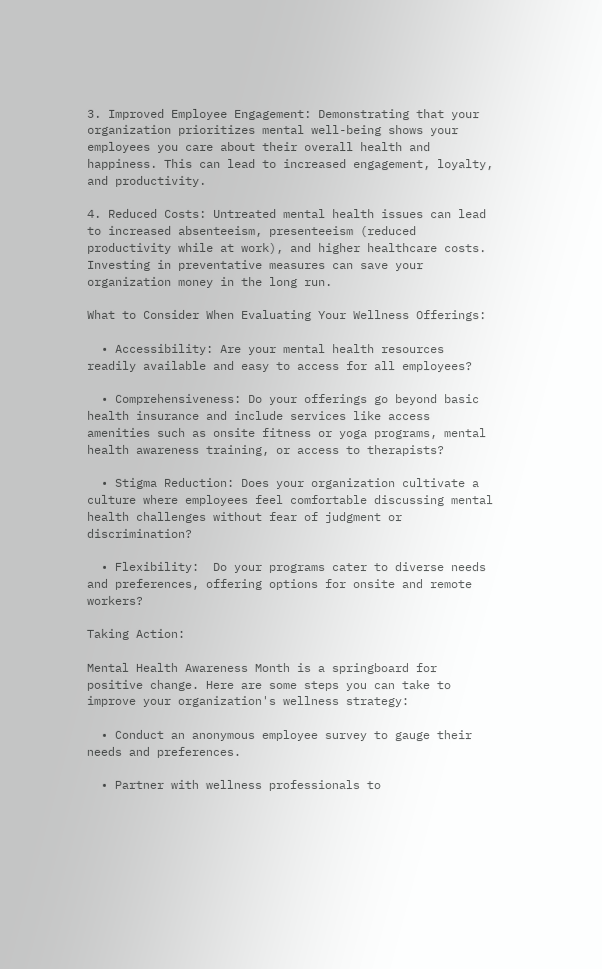3. Improved Employee Engagement: Demonstrating that your organization prioritizes mental well-being shows your employees you care about their overall health and happiness. This can lead to increased engagement, loyalty, and productivity.

4. Reduced Costs: Untreated mental health issues can lead to increased absenteeism, presenteeism (reduced productivity while at work), and higher healthcare costs. Investing in preventative measures can save your organization money in the long run.

What to Consider When Evaluating Your Wellness Offerings:

  • Accessibility: Are your mental health resources readily available and easy to access for all employees?

  • Comprehensiveness: Do your offerings go beyond basic health insurance and include services like access amenities such as onsite fitness or yoga programs, mental health awareness training, or access to therapists?

  • Stigma Reduction: Does your organization cultivate a culture where employees feel comfortable discussing mental health challenges without fear of judgment or discrimination?

  • Flexibility:  Do your programs cater to diverse needs and preferences, offering options for onsite and remote workers?

Taking Action:

Mental Health Awareness Month is a springboard for positive change. Here are some steps you can take to improve your organization's wellness strategy:

  • Conduct an anonymous employee survey to gauge their needs and preferences.

  • Partner with wellness professionals to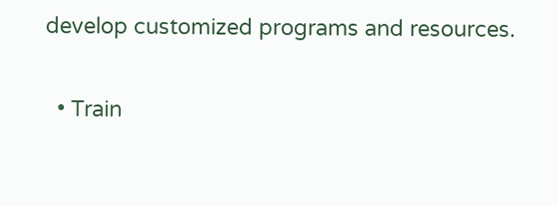develop customized programs and resources.

  • Train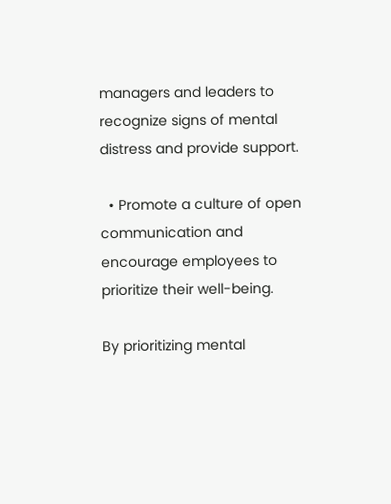managers and leaders to recognize signs of mental distress and provide support.

  • Promote a culture of open communication and encourage employees to prioritize their well-being.

By prioritizing mental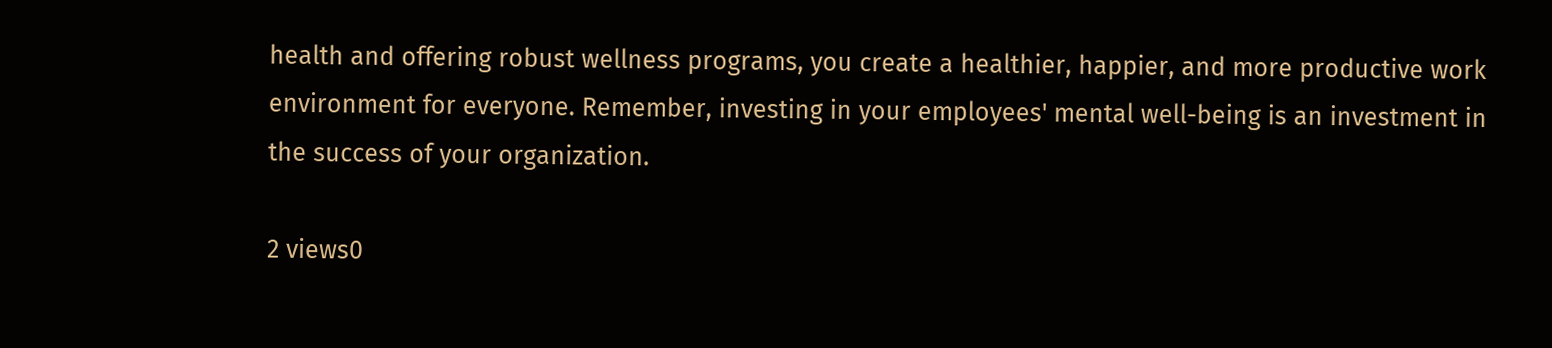health and offering robust wellness programs, you create a healthier, happier, and more productive work environment for everyone. Remember, investing in your employees' mental well-being is an investment in the success of your organization.

2 views0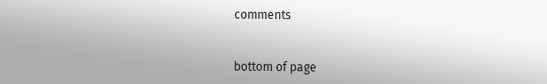comments


bottom of page